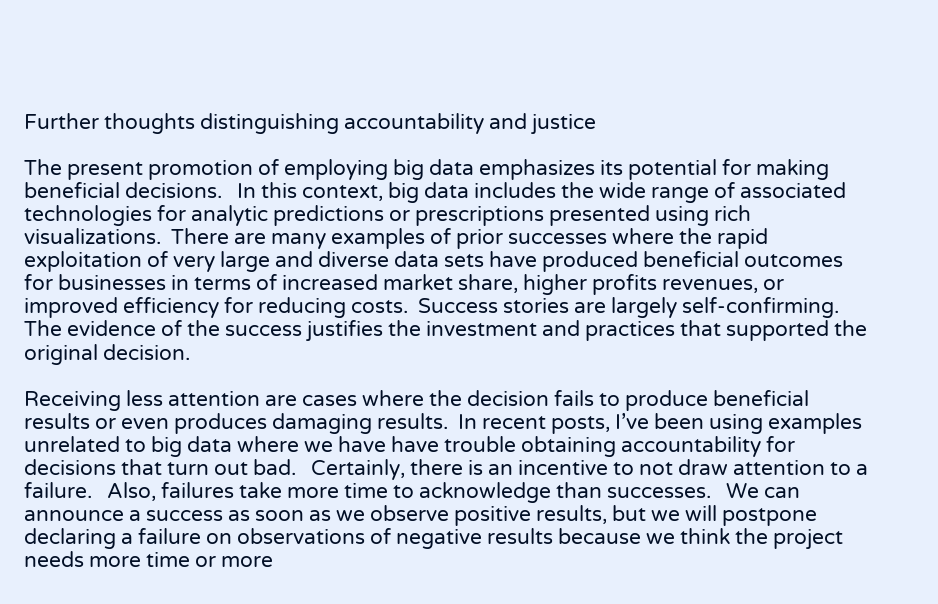Further thoughts distinguishing accountability and justice

The present promotion of employing big data emphasizes its potential for making beneficial decisions.   In this context, big data includes the wide range of associated technologies for analytic predictions or prescriptions presented using rich visualizations.  There are many examples of prior successes where the rapid exploitation of very large and diverse data sets have produced beneficial outcomes for businesses in terms of increased market share, higher profits revenues, or improved efficiency for reducing costs.  Success stories are largely self-confirming.  The evidence of the success justifies the investment and practices that supported the original decision.

Receiving less attention are cases where the decision fails to produce beneficial results or even produces damaging results.  In recent posts, I’ve been using examples unrelated to big data where we have have trouble obtaining accountability for decisions that turn out bad.   Certainly, there is an incentive to not draw attention to a failure.   Also, failures take more time to acknowledge than successes.   We can announce a success as soon as we observe positive results, but we will postpone declaring a failure on observations of negative results because we think the project needs more time or more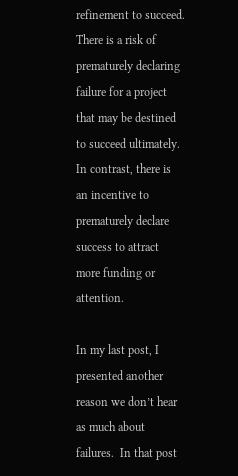refinement to succeed.    There is a risk of prematurely declaring failure for a project that may be destined to succeed ultimately.   In contrast, there is an incentive to prematurely declare success to attract more funding or attention.

In my last post, I presented another reason we don’t hear as much about failures.  In that post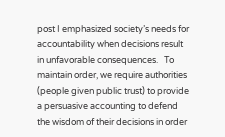post I emphasized society’s needs for accountability when decisions result in unfavorable consequences.   To maintain order, we require authorities (people given public trust) to provide a persuasive accounting to defend the wisdom of their decisions in order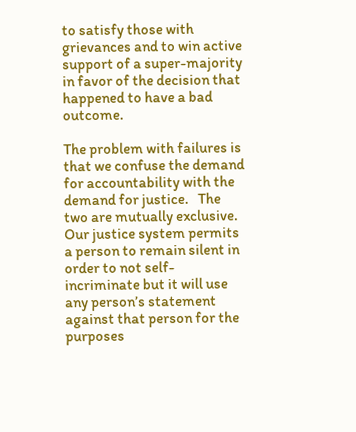to satisfy those with grievances and to win active support of a super-majority in favor of the decision that happened to have a bad outcome.

The problem with failures is that we confuse the demand for accountability with the demand for justice.   The two are mutually exclusive.   Our justice system permits a person to remain silent in order to not self-incriminate but it will use any person’s statement against that person for the purposes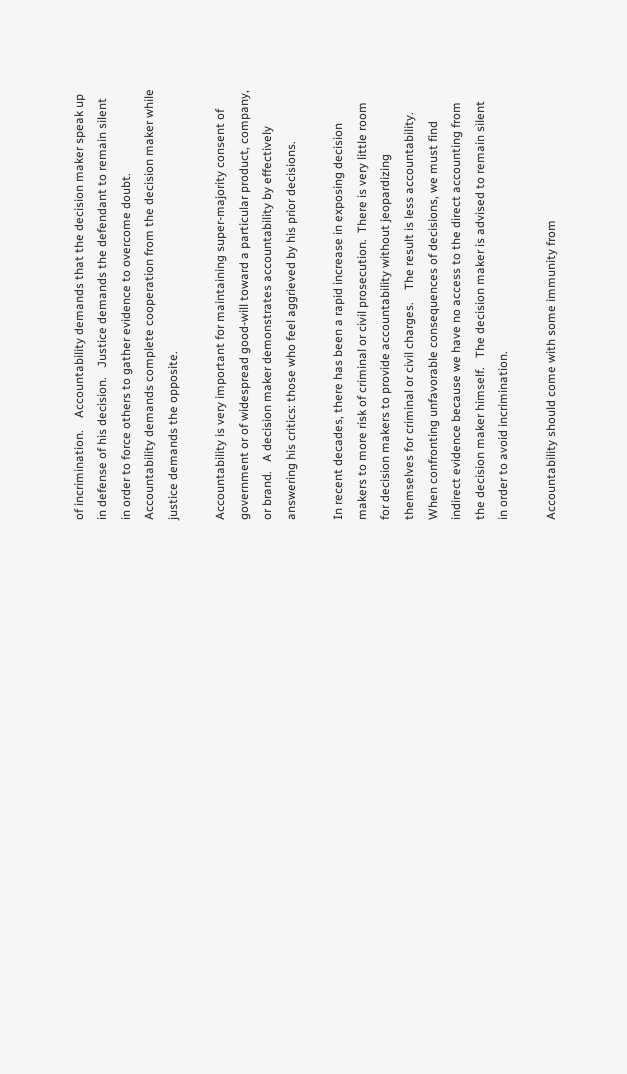of incrimination.    Accountability demands that the decision maker speak up in defense of his decision.   Justice demands the defendant to remain silent in order to force others to gather evidence to overcome doubt.     Accountability demands complete cooperation from the decision maker while justice demands the opposite.

Accountability is very important for maintaining super-majority consent of government or of widespread good-will toward a particular product, company, or brand.   A decision maker demonstrates accountability by effectively answering his critics: those who feel aggrieved by his prior decisions.

In recent decades, there has been a rapid increase in exposing decision makers to more risk of criminal or civil prosecution.  There is very little room for decision makers to provide accountability without jeopardizing themselves for criminal or civil charges.    The result is less accountability.    When confronting unfavorable consequences of decisions, we must find indirect evidence because we have no access to the direct accounting from the decision maker himself.   The decision maker is advised to remain silent in order to avoid incrimination.

Accountability should come with some immunity from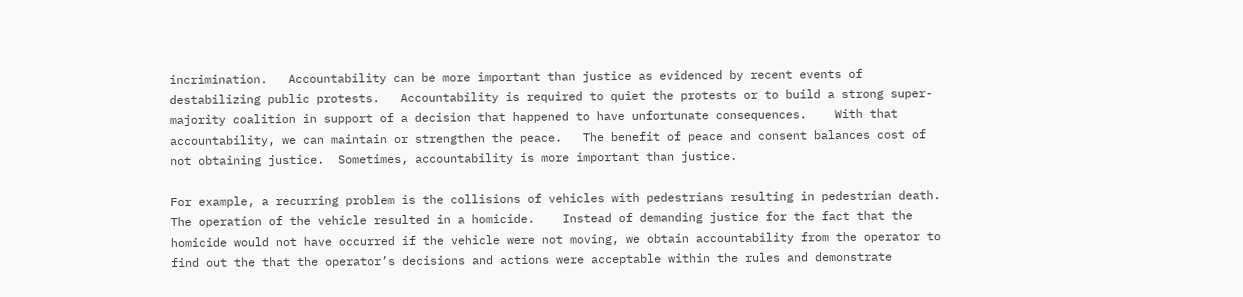incrimination.   Accountability can be more important than justice as evidenced by recent events of destabilizing public protests.   Accountability is required to quiet the protests or to build a strong super-majority coalition in support of a decision that happened to have unfortunate consequences.    With that accountability, we can maintain or strengthen the peace.   The benefit of peace and consent balances cost of not obtaining justice.  Sometimes, accountability is more important than justice.

For example, a recurring problem is the collisions of vehicles with pedestrians resulting in pedestrian death.    The operation of the vehicle resulted in a homicide.    Instead of demanding justice for the fact that the homicide would not have occurred if the vehicle were not moving, we obtain accountability from the operator to find out the that the operator’s decisions and actions were acceptable within the rules and demonstrate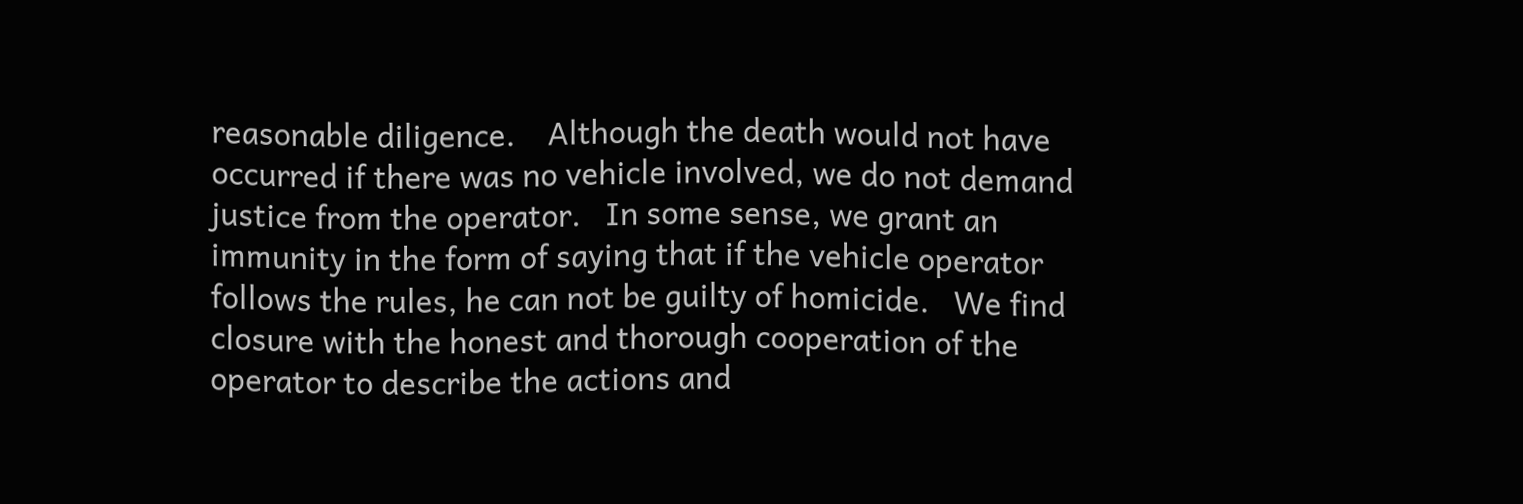reasonable diligence.    Although the death would not have occurred if there was no vehicle involved, we do not demand justice from the operator.   In some sense, we grant an immunity in the form of saying that if the vehicle operator follows the rules, he can not be guilty of homicide.   We find closure with the honest and thorough cooperation of the operator to describe the actions and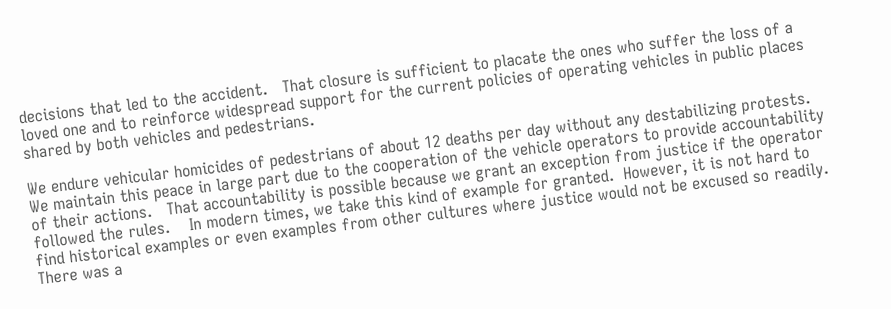decisions that led to the accident.   That closure is sufficient to placate the ones who suffer the loss of a loved one and to reinforce widespread support for the current policies of operating vehicles in public places shared by both vehicles and pedestrians.

We endure vehicular homicides of pedestrians of about 12 deaths per day without any destabilizing protests.   We maintain this peace in large part due to the cooperation of the vehicle operators to provide accountability of their actions.   That accountability is possible because we grant an exception from justice if the operator followed the rules.    In modern times, we take this kind of example for granted.  However, it is not hard to find historical examples or even examples from other cultures where justice would not be excused so readily.    There was a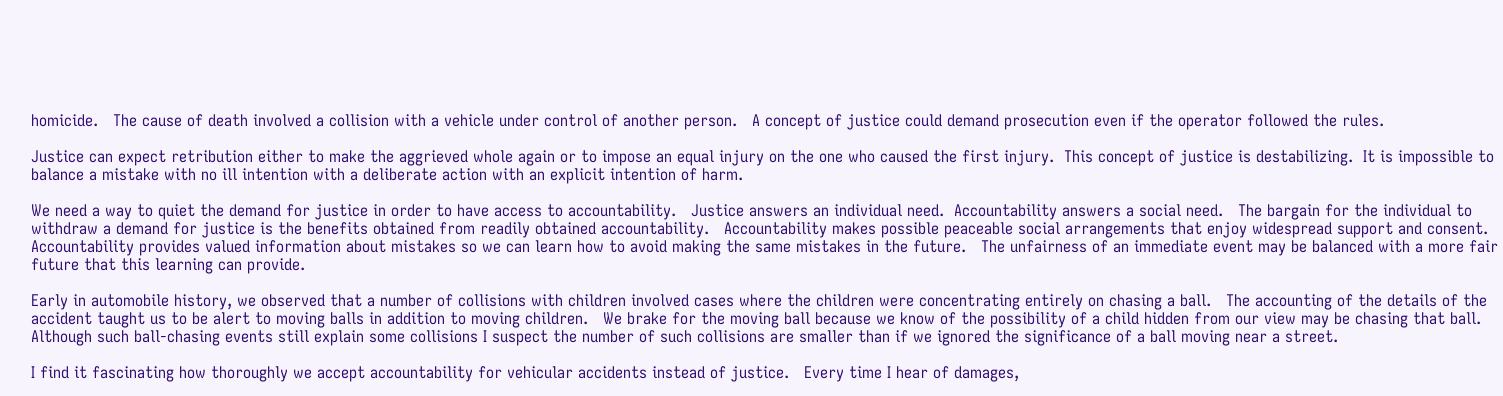homicide.   The cause of death involved a collision with a vehicle under control of another person.   A concept of justice could demand prosecution even if the operator followed the rules.

Justice can expect retribution either to make the aggrieved whole again or to impose an equal injury on the one who caused the first injury.  This concept of justice is destabilizing.  It is impossible to balance a mistake with no ill intention with a deliberate action with an explicit intention of harm.

We need a way to quiet the demand for justice in order to have access to accountability.   Justice answers an individual need.  Accountability answers a social need.   The bargain for the individual to withdraw a demand for justice is the benefits obtained from readily obtained accountability.   Accountability makes possible peaceable social arrangements that enjoy widespread support and consent.    Accountability provides valued information about mistakes so we can learn how to avoid making the same mistakes in the future.   The unfairness of an immediate event may be balanced with a more fair future that this learning can provide.

Early in automobile history, we observed that a number of collisions with children involved cases where the children were concentrating entirely on chasing a ball.   The accounting of the details of the accident taught us to be alert to moving balls in addition to moving children.   We brake for the moving ball because we know of the possibility of a child hidden from our view may be chasing that ball.   Although such ball-chasing events still explain some collisions I suspect the number of such collisions are smaller than if we ignored the significance of a ball moving near a street.

I find it fascinating how thoroughly we accept accountability for vehicular accidents instead of justice.   Every time I hear of damages,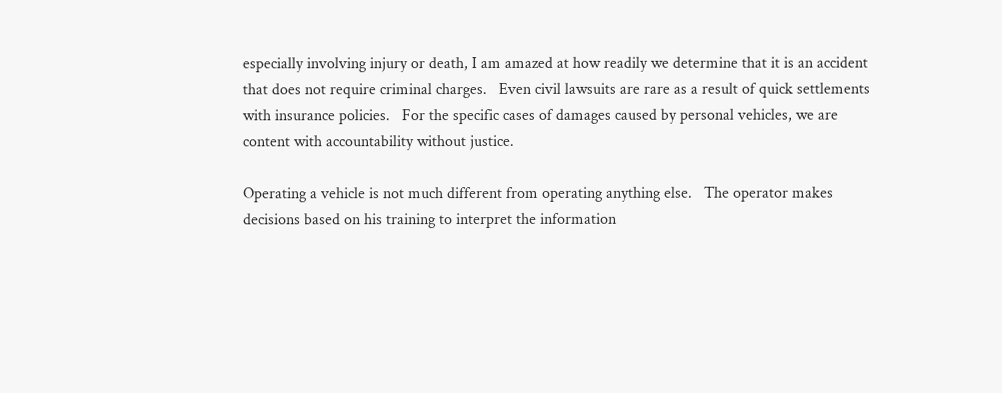especially involving injury or death, I am amazed at how readily we determine that it is an accident that does not require criminal charges.   Even civil lawsuits are rare as a result of quick settlements with insurance policies.   For the specific cases of damages caused by personal vehicles, we are content with accountability without justice.

Operating a vehicle is not much different from operating anything else.   The operator makes decisions based on his training to interpret the information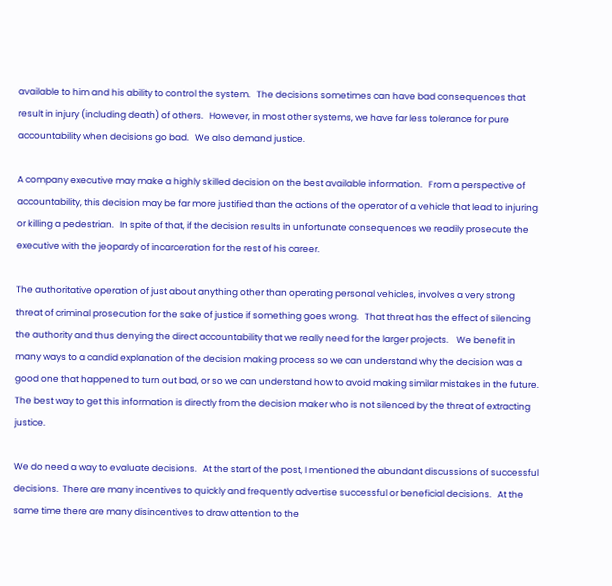available to him and his ability to control the system.   The decisions sometimes can have bad consequences that result in injury (including death) of others.   However, in most other systems, we have far less tolerance for pure accountability when decisions go bad.   We also demand justice.

A company executive may make a highly skilled decision on the best available information.   From a perspective of accountability, this decision may be far more justified than the actions of the operator of a vehicle that lead to injuring or killing a pedestrian.   In spite of that, if the decision results in unfortunate consequences we readily prosecute the executive with the jeopardy of incarceration for the rest of his career.

The authoritative operation of just about anything other than operating personal vehicles, involves a very strong threat of criminal prosecution for the sake of justice if something goes wrong.   That threat has the effect of silencing the authority and thus denying the direct accountability that we really need for the larger projects.    We benefit in many ways to a candid explanation of the decision making process so we can understand why the decision was a good one that happened to turn out bad, or so we can understand how to avoid making similar mistakes in the future.   The best way to get this information is directly from the decision maker who is not silenced by the threat of extracting justice.

We do need a way to evaluate decisions.   At the start of the post, I mentioned the abundant discussions of successful decisions.  There are many incentives to quickly and frequently advertise successful or beneficial decisions.   At the same time there are many disincentives to draw attention to the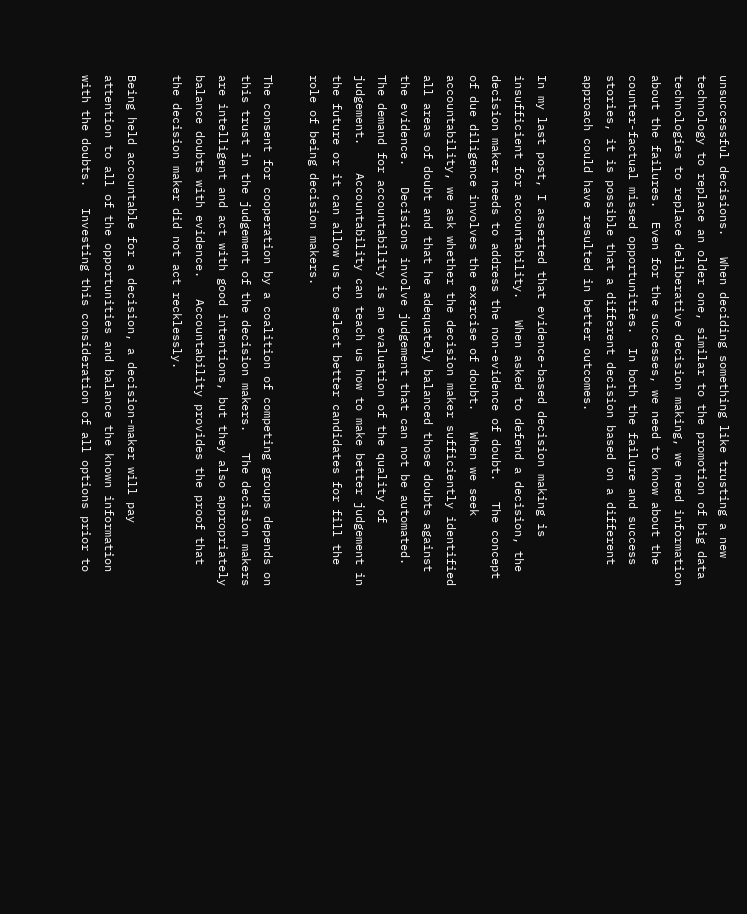unsuccessful decisions.   When deciding something like trusting a new technology to replace an older one, similar to the promotion of big data technologies to replace deliberative decision making, we need information about the failures.  Even for the successes, we need to know about the counter-factual missed opportunities.  In both the failure and success stories, it is possible that a different decision based on a different approach could have resulted in better outcomes.

In my last post, I asserted that evidence-based decision making is insufficient for accountability.   When asked to defend a decision, the decision maker needs to address the non-evidence of doubt.   The concept of due diligence involves the exercise of doubt.   When we seek accountability, we ask whether the decision maker sufficiently identified all areas of doubt and that he adequately balanced those doubts against the evidence.   Decisions involve judgement that can not be automated.   The demand for accountability is an evaluation of the quality of judgement.    Accountability can teach us how to make better judgement in the future or it can allow us to select better candidates for fill the role of being decision makers.

The consent for cooperation by a coalition of competing groups depends on this trust in the judgement of the decision makers.   The decision makers are intelligent and act with good intentions, but they also appropriately balance doubts with evidence.   Accountability provides the proof that the decision maker did not act recklessly.

Being held accountable for a decision, a decision-maker will pay attention to all of the opportunities and balance the known information with the doubts.   Investing this consideration of all options prior to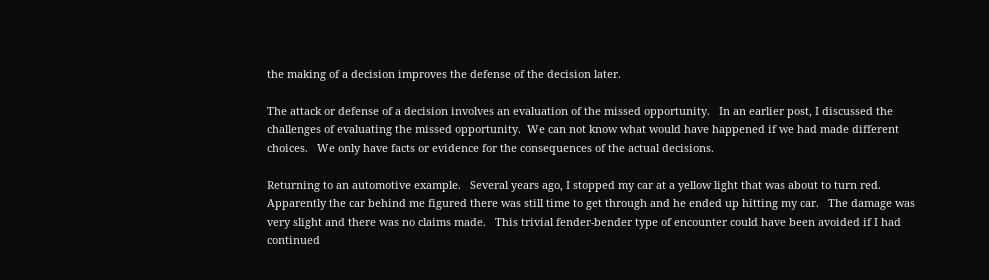the making of a decision improves the defense of the decision later.

The attack or defense of a decision involves an evaluation of the missed opportunity.   In an earlier post, I discussed the challenges of evaluating the missed opportunity.  We can not know what would have happened if we had made different choices.   We only have facts or evidence for the consequences of the actual decisions.

Returning to an automotive example.   Several years ago, I stopped my car at a yellow light that was about to turn red.   Apparently the car behind me figured there was still time to get through and he ended up hitting my car.   The damage was very slight and there was no claims made.   This trivial fender-bender type of encounter could have been avoided if I had continued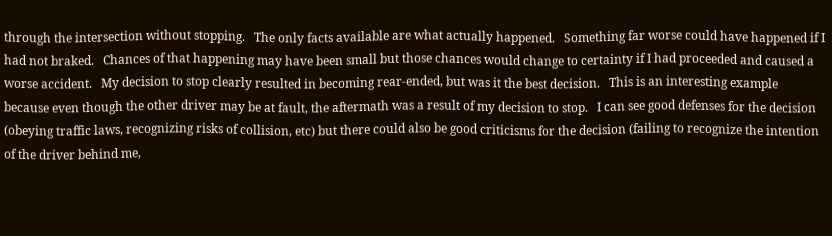through the intersection without stopping.   The only facts available are what actually happened.   Something far worse could have happened if I had not braked.   Chances of that happening may have been small but those chances would change to certainty if I had proceeded and caused a worse accident.   My decision to stop clearly resulted in becoming rear-ended, but was it the best decision.   This is an interesting example because even though the other driver may be at fault, the aftermath was a result of my decision to stop.   I can see good defenses for the decision (obeying traffic laws, recognizing risks of collision, etc) but there could also be good criticisms for the decision (failing to recognize the intention of the driver behind me,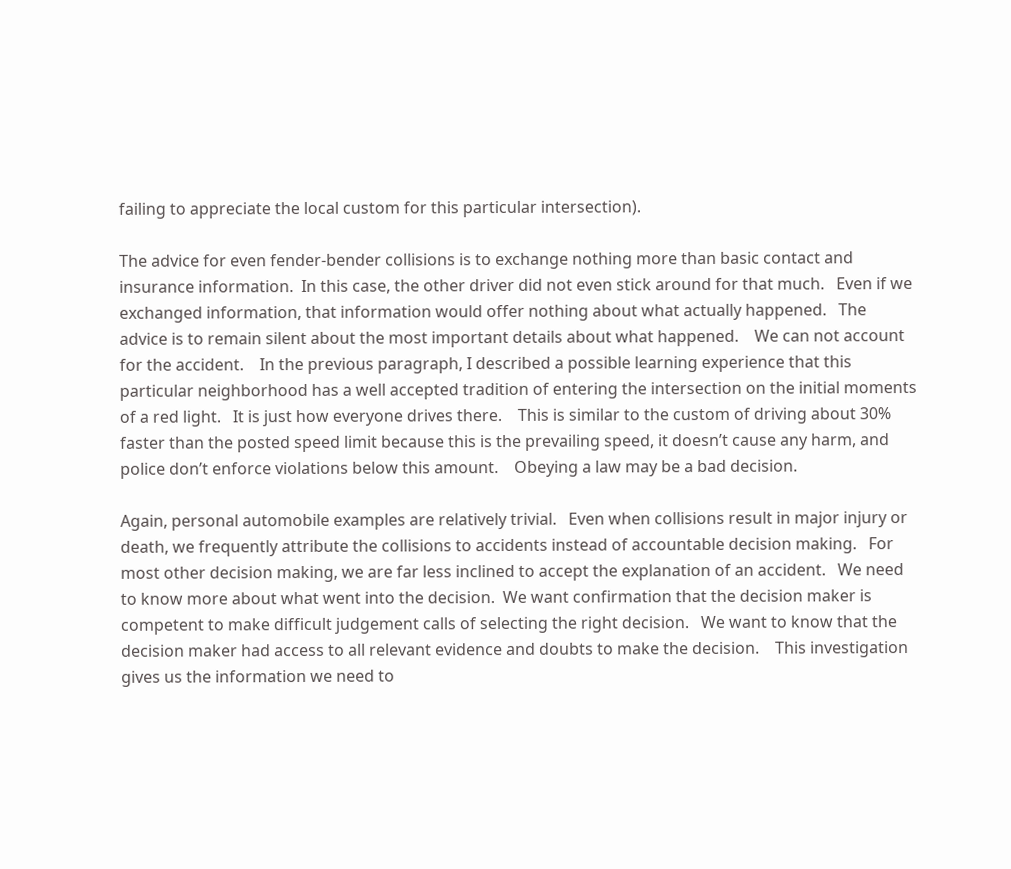failing to appreciate the local custom for this particular intersection).

The advice for even fender-bender collisions is to exchange nothing more than basic contact and insurance information.  In this case, the other driver did not even stick around for that much.   Even if we exchanged information, that information would offer nothing about what actually happened.   The advice is to remain silent about the most important details about what happened.    We can not account for the accident.    In the previous paragraph, I described a possible learning experience that this particular neighborhood has a well accepted tradition of entering the intersection on the initial moments of a red light.   It is just how everyone drives there.    This is similar to the custom of driving about 30% faster than the posted speed limit because this is the prevailing speed, it doesn’t cause any harm, and police don’t enforce violations below this amount.    Obeying a law may be a bad decision.

Again, personal automobile examples are relatively trivial.   Even when collisions result in major injury or death, we frequently attribute the collisions to accidents instead of accountable decision making.   For most other decision making, we are far less inclined to accept the explanation of an accident.   We need to know more about what went into the decision.  We want confirmation that the decision maker is competent to make difficult judgement calls of selecting the right decision.   We want to know that the decision maker had access to all relevant evidence and doubts to make the decision.    This investigation gives us the information we need to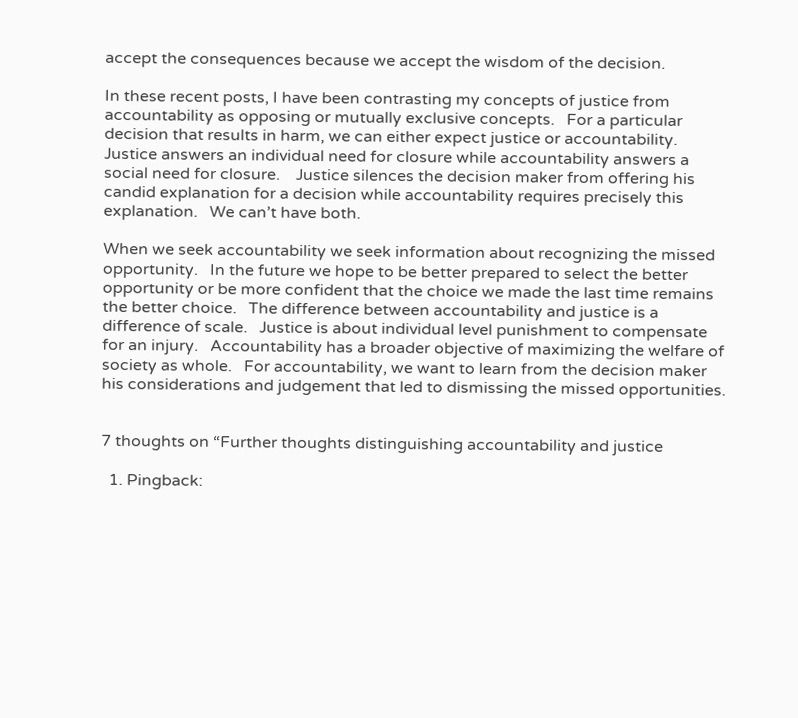accept the consequences because we accept the wisdom of the decision.

In these recent posts, I have been contrasting my concepts of justice from accountability as opposing or mutually exclusive concepts.   For a particular decision that results in harm, we can either expect justice or accountability.   Justice answers an individual need for closure while accountability answers a social need for closure.    Justice silences the decision maker from offering his candid explanation for a decision while accountability requires precisely this explanation.   We can’t have both.

When we seek accountability we seek information about recognizing the missed opportunity.   In the future we hope to be better prepared to select the better opportunity or be more confident that the choice we made the last time remains the better choice.   The difference between accountability and justice is a difference of scale.   Justice is about individual level punishment to compensate for an injury.   Accountability has a broader objective of maximizing the welfare of society as whole.   For accountability, we want to learn from the decision maker his considerations and judgement that led to dismissing the missed opportunities.


7 thoughts on “Further thoughts distinguishing accountability and justice

  1. Pingback: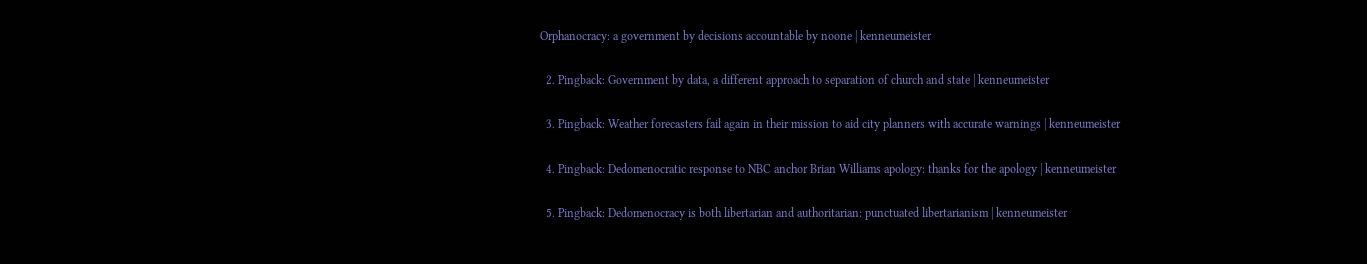Orphanocracy: a government by decisions accountable by noone | kenneumeister

  2. Pingback: Government by data, a different approach to separation of church and state | kenneumeister

  3. Pingback: Weather forecasters fail again in their mission to aid city planners with accurate warnings | kenneumeister

  4. Pingback: Dedomenocratic response to NBC anchor Brian Williams apology: thanks for the apology | kenneumeister

  5. Pingback: Dedomenocracy is both libertarian and authoritarian: punctuated libertarianism | kenneumeister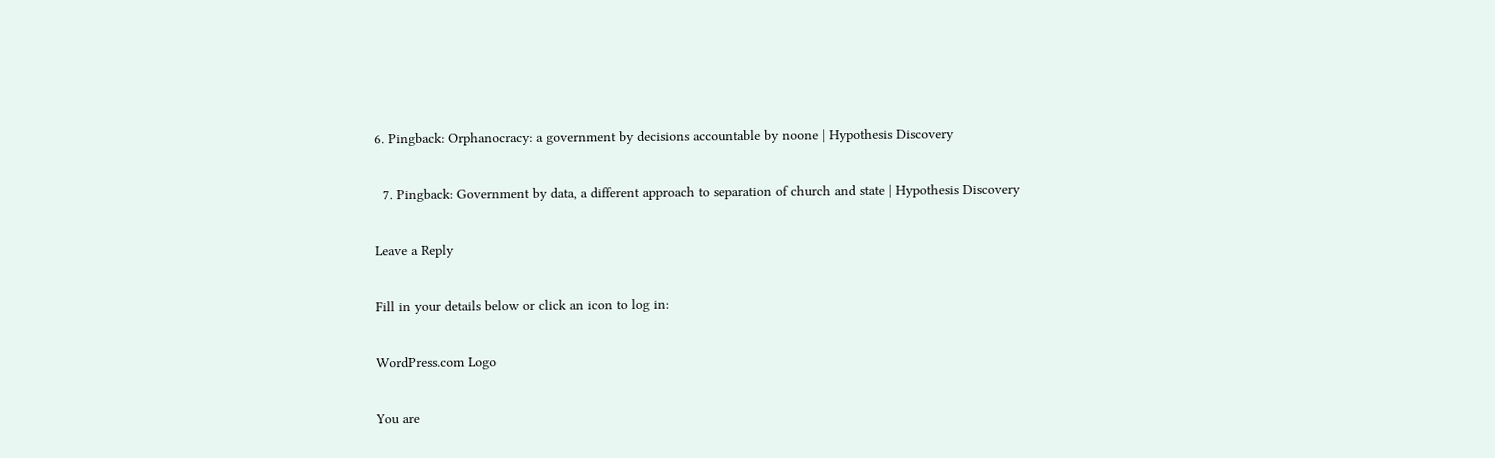6. Pingback: Orphanocracy: a government by decisions accountable by noone | Hypothesis Discovery

  7. Pingback: Government by data, a different approach to separation of church and state | Hypothesis Discovery

Leave a Reply

Fill in your details below or click an icon to log in:

WordPress.com Logo

You are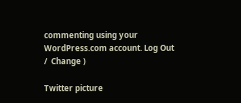commenting using your WordPress.com account. Log Out /  Change )

Twitter picture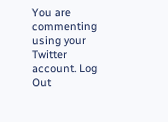You are commenting using your Twitter account. Log Out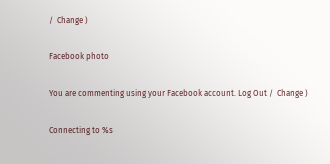/  Change )

Facebook photo

You are commenting using your Facebook account. Log Out /  Change )

Connecting to %s